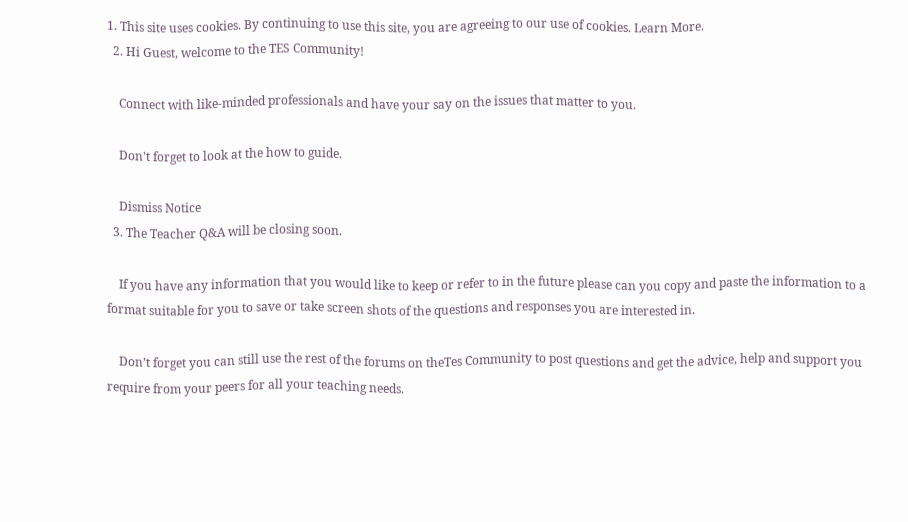1. This site uses cookies. By continuing to use this site, you are agreeing to our use of cookies. Learn More.
  2. Hi Guest, welcome to the TES Community!

    Connect with like-minded professionals and have your say on the issues that matter to you.

    Don't forget to look at the how to guide.

    Dismiss Notice
  3. The Teacher Q&A will be closing soon.

    If you have any information that you would like to keep or refer to in the future please can you copy and paste the information to a format suitable for you to save or take screen shots of the questions and responses you are interested in.

    Don’t forget you can still use the rest of the forums on theTes Community to post questions and get the advice, help and support you require from your peers for all your teaching needs.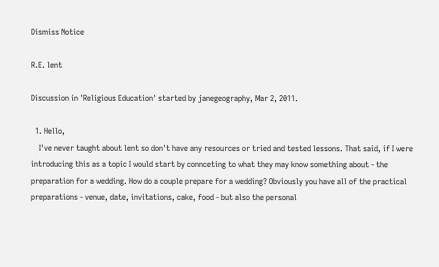Dismiss Notice

R.E. lent

Discussion in 'Religious Education' started by janegeography, Mar 2, 2011.

  1. Hello,
    I've never taught about lent so don't have any resources or tried and tested lessons. That said, if I were introducing this as a topic I would start by connceting to what they may know something about - the preparation for a wedding. How do a couple prepare for a wedding? Obviously you have all of the practical preparations - venue, date, invitations, cake, food - but also the personal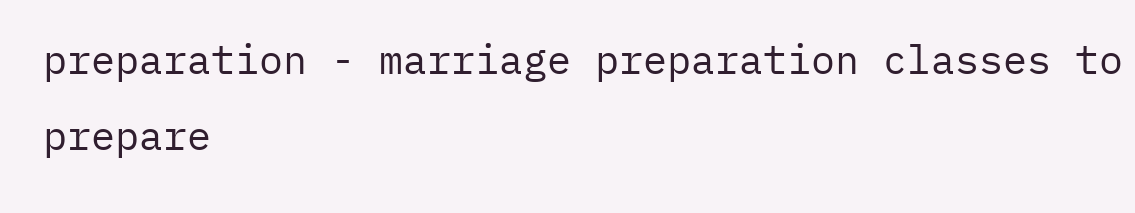preparation - marriage preparation classes to prepare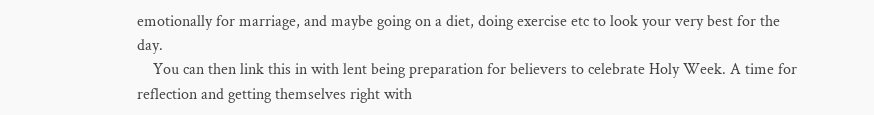emotionally for marriage, and maybe going on a diet, doing exercise etc to look your very best for the day.
    You can then link this in with lent being preparation for believers to celebrate Holy Week. A time for reflection and getting themselves right with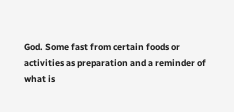God. Some fast from certain foods or activities as preparation and a reminder of what is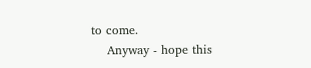to come.
    Anyway - hope this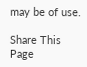may be of use.

Share This Page